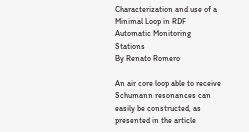Characterization and use of a Minimal Loop in RDF Automatic Monitoring Stations
By Renato Romero

An air core loop able to receive Schumann resonances can easily be constructed, as presented in the article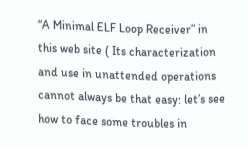“A Minimal ELF Loop Receiver” in this web site ( Its characterization and use in unattended operations cannot always be that easy: let’s see how to face some troubles in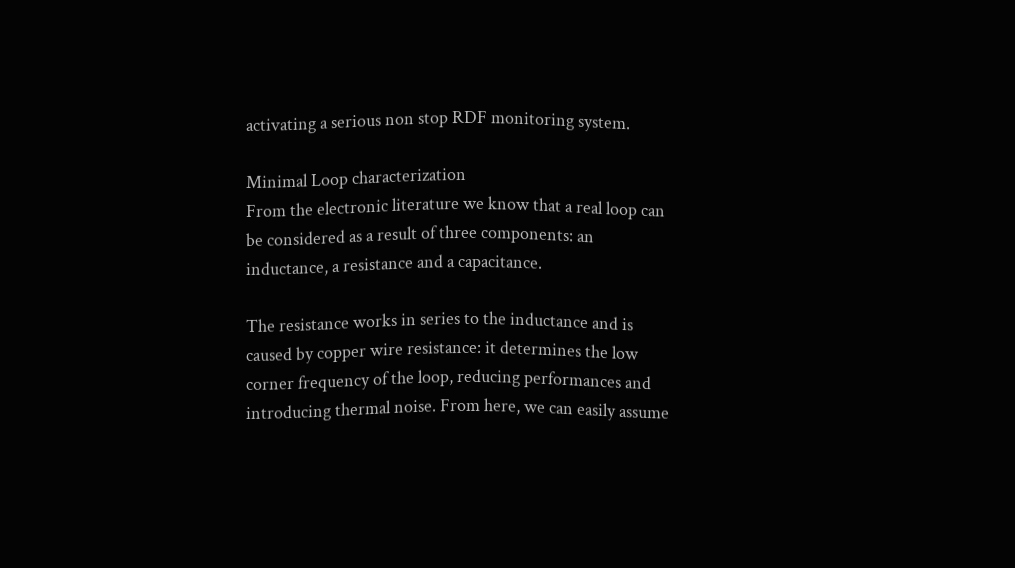activating a serious non stop RDF monitoring system.

Minimal Loop characterization
From the electronic literature we know that a real loop can be considered as a result of three components: an inductance, a resistance and a capacitance.

The resistance works in series to the inductance and is caused by copper wire resistance: it determines the low corner frequency of the loop, reducing performances and introducing thermal noise. From here, we can easily assume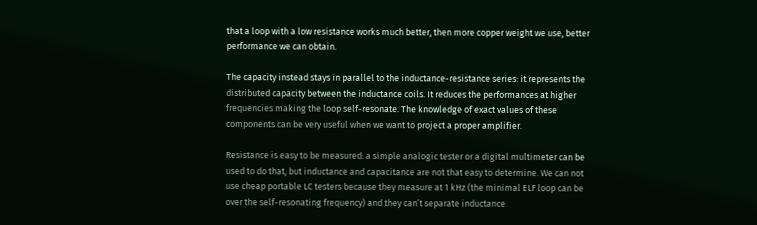that a loop with a low resistance works much better, then more copper weight we use, better performance we can obtain.

The capacity instead stays in parallel to the inductance-resistance series: it represents the distributed capacity between the inductance coils. It reduces the performances at higher frequencies making the loop self-resonate. The knowledge of exact values of these components can be very useful when we want to project a proper amplifier.

Resistance is easy to be measured: a simple analogic tester or a digital multimeter can be used to do that, but inductance and capacitance are not that easy to determine. We can not use cheap portable LC testers because they measure at 1 kHz (the minimal ELF loop can be over the self-resonating frequency) and they can’t separate inductance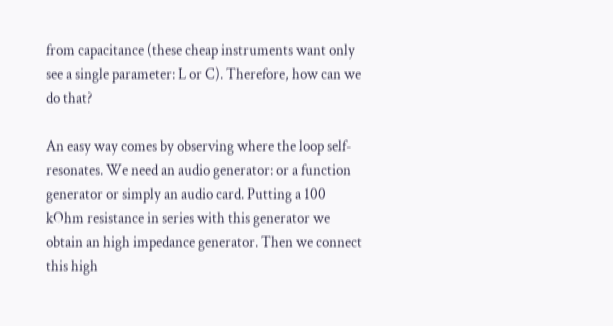from capacitance (these cheap instruments want only see a single parameter: L or C). Therefore, how can we do that?

An easy way comes by observing where the loop self-resonates. We need an audio generator: or a function generator or simply an audio card. Putting a 100 kOhm resistance in series with this generator we obtain an high impedance generator. Then we connect this high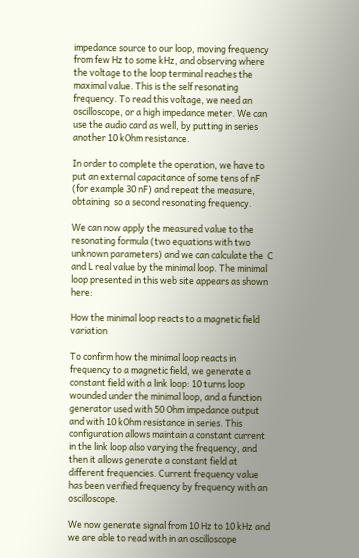impedance source to our loop, moving frequency from few Hz to some kHz, and observing where the voltage to the loop terminal reaches the maximal value. This is the self resonating frequency. To read this voltage, we need an oscilloscope, or a high impedance meter. We can use the audio card as well, by putting in series another 10 kOhm resistance.

In order to complete the operation, we have to put an external capacitance of some tens of nF (for example 30 nF) and repeat the measure, obtaining  so a second resonating frequency.

We can now apply the measured value to the resonating formula (two equations with two unknown parameters) and we can calculate the  C and L real value by the minimal loop. The minimal loop presented in this web site appears as shown here:

How the minimal loop reacts to a magnetic field variation

To confirm how the minimal loop reacts in frequency to a magnetic field, we generate a constant field with a link loop: 10 turns loop wounded under the minimal loop, and a function generator used with 50 Ohm impedance output and with 10 kOhm resistance in series. This configuration allows maintain a constant current in the link loop also varying the frequency, and then it allows generate a constant field at different frequencies. Current frequency value has been verified frequency by frequency with an oscilloscope.

We now generate signal from 10 Hz to 10 kHz and we are able to read with in an oscilloscope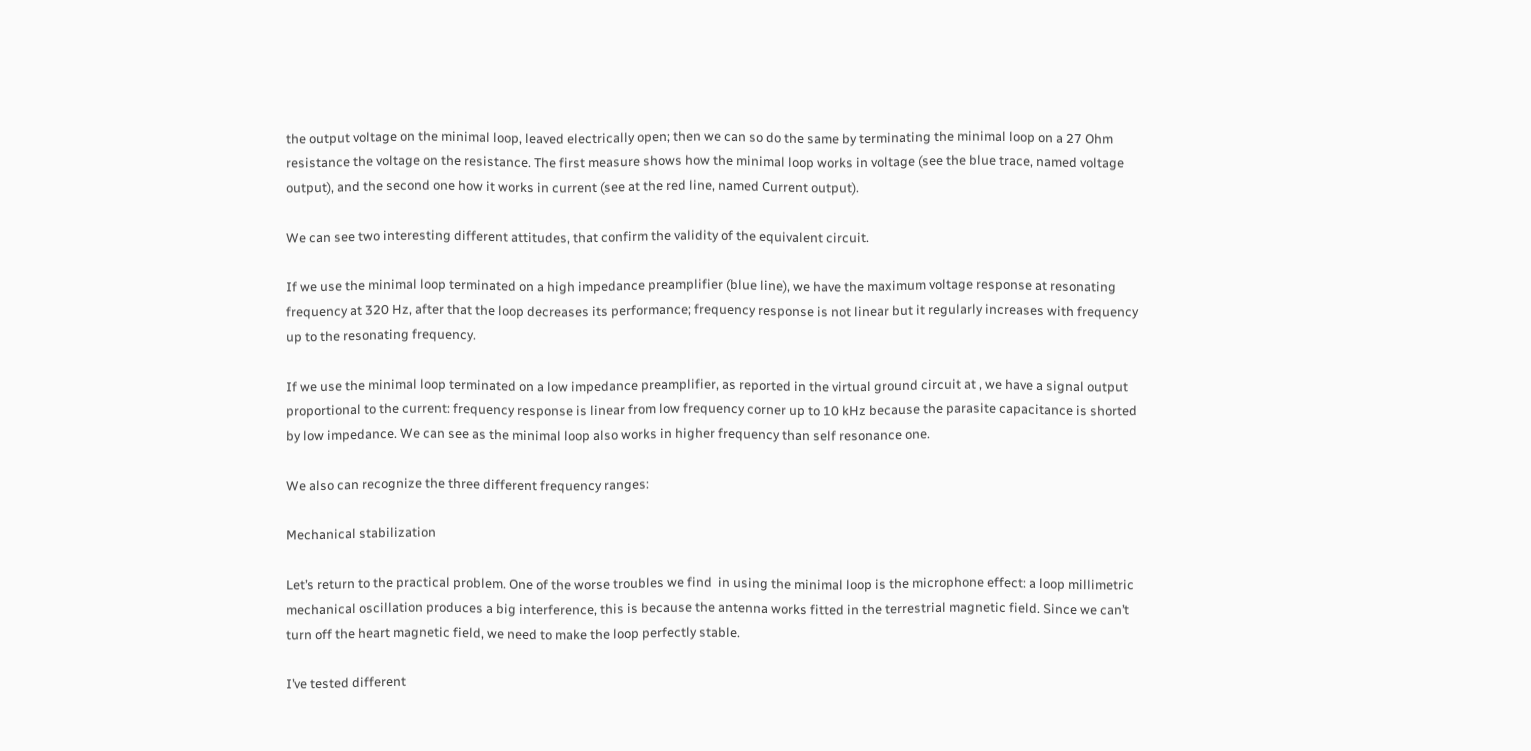the output voltage on the minimal loop, leaved electrically open; then we can so do the same by terminating the minimal loop on a 27 Ohm resistance the voltage on the resistance. The first measure shows how the minimal loop works in voltage (see the blue trace, named voltage output), and the second one how it works in current (see at the red line, named Current output).

We can see two interesting different attitudes, that confirm the validity of the equivalent circuit.

If we use the minimal loop terminated on a high impedance preamplifier (blue line), we have the maximum voltage response at resonating frequency at 320 Hz, after that the loop decreases its performance; frequency response is not linear but it regularly increases with frequency up to the resonating frequency.

If we use the minimal loop terminated on a low impedance preamplifier, as reported in the virtual ground circuit at , we have a signal output proportional to the current: frequency response is linear from low frequency corner up to 10 kHz because the parasite capacitance is shorted by low impedance. We can see as the minimal loop also works in higher frequency than self resonance one.

We also can recognize the three different frequency ranges:

Mechanical stabilization

Let’s return to the practical problem. One of the worse troubles we find  in using the minimal loop is the microphone effect: a loop millimetric mechanical oscillation produces a big interference, this is because the antenna works fitted in the terrestrial magnetic field. Since we can’t turn off the heart magnetic field, we need to make the loop perfectly stable.

I’ve tested different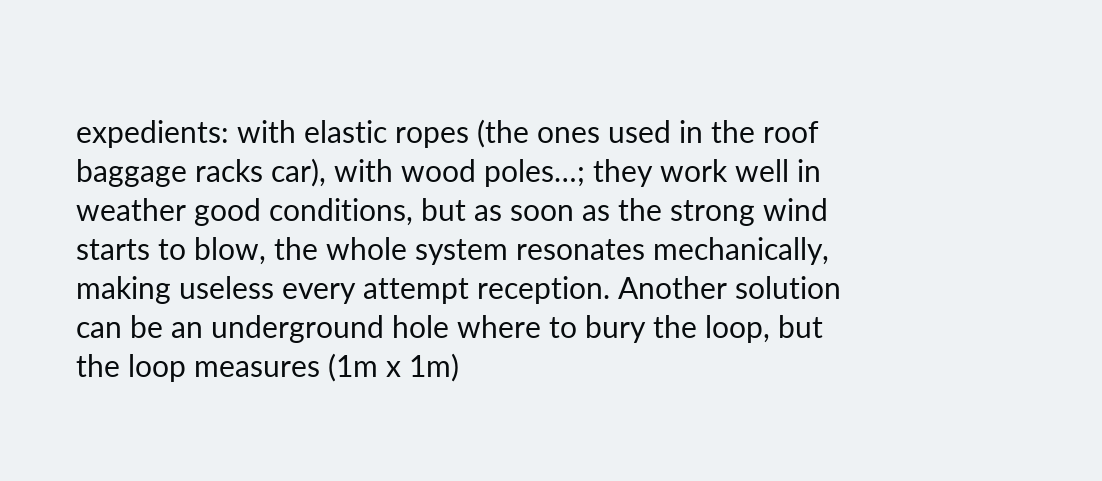expedients: with elastic ropes (the ones used in the roof baggage racks car), with wood poles…; they work well in weather good conditions, but as soon as the strong wind starts to blow, the whole system resonates mechanically, making useless every attempt reception. Another solution can be an underground hole where to bury the loop, but the loop measures (1m x 1m)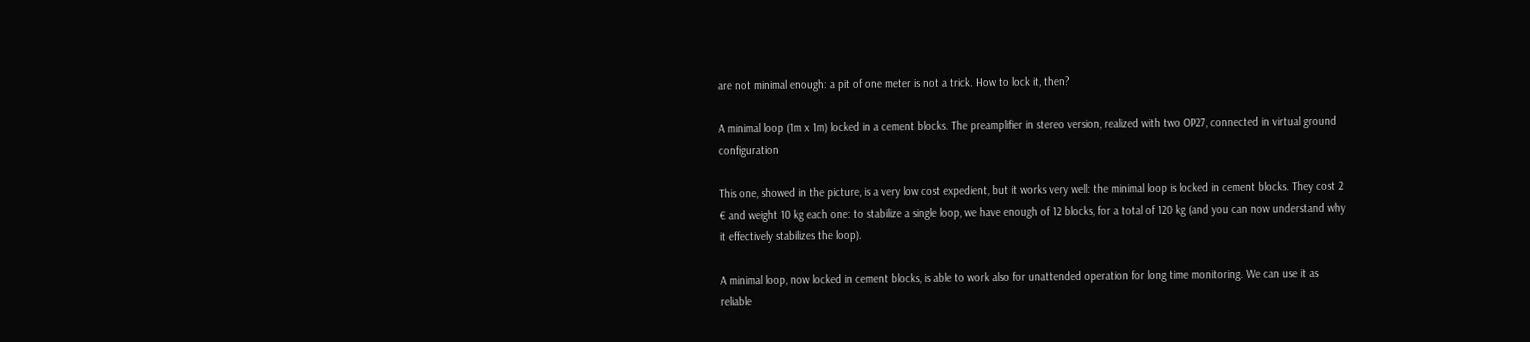are not minimal enough: a pit of one meter is not a trick. How to lock it, then?

A minimal loop (1m x 1m) locked in a cement blocks. The preamplifier in stereo version, realized with two OP27, connected in virtual ground configuration

This one, showed in the picture, is a very low cost expedient, but it works very well: the minimal loop is locked in cement blocks. They cost 2 € and weight 10 kg each one: to stabilize a single loop, we have enough of 12 blocks, for a total of 120 kg (and you can now understand why it effectively stabilizes the loop).

A minimal loop, now locked in cement blocks, is able to work also for unattended operation for long time monitoring. We can use it as reliable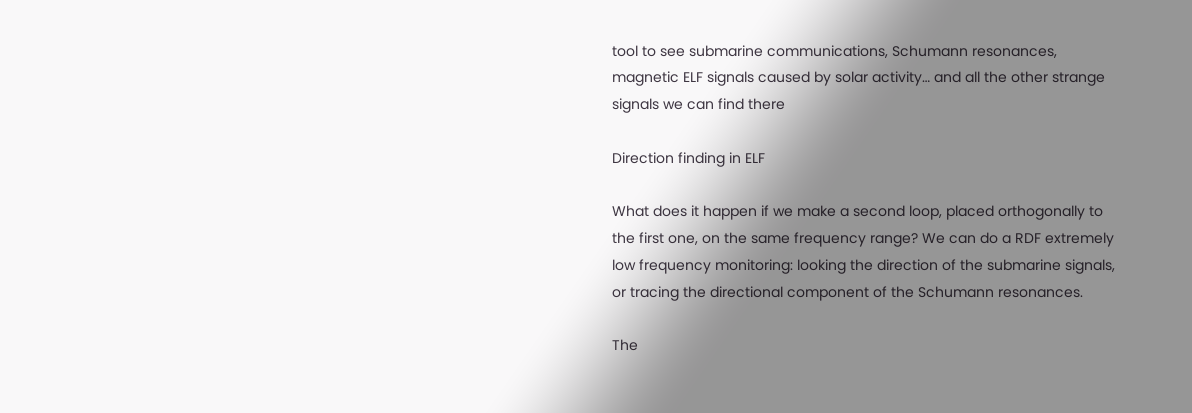tool to see submarine communications, Schumann resonances, magnetic ELF signals caused by solar activity… and all the other strange signals we can find there

Direction finding in ELF

What does it happen if we make a second loop, placed orthogonally to the first one, on the same frequency range? We can do a RDF extremely low frequency monitoring: looking the direction of the submarine signals, or tracing the directional component of the Schumann resonances.

The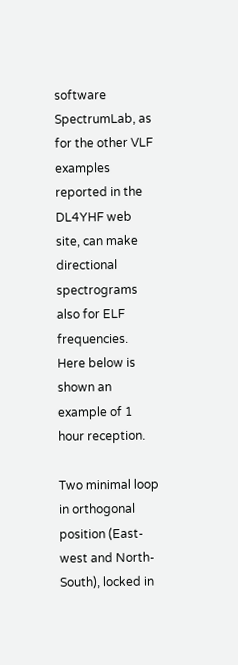software SpectrumLab, as for the other VLF examples reported in the DL4YHF web site, can make directional spectrograms also for ELF frequencies. Here below is shown an example of 1 hour reception.

Two minimal loop in orthogonal position (East-west and North-South), locked in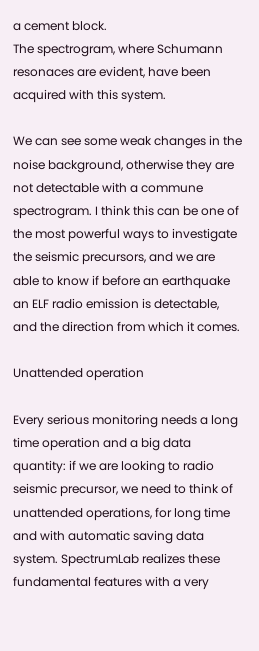a cement block.
The spectrogram, where Schumann resonaces are evident, have been acquired with this system.

We can see some weak changes in the noise background, otherwise they are not detectable with a commune spectrogram. I think this can be one of the most powerful ways to investigate the seismic precursors, and we are able to know if before an earthquake an ELF radio emission is detectable, and the direction from which it comes.

Unattended operation

Every serious monitoring needs a long time operation and a big data quantity: if we are looking to radio seismic precursor, we need to think of unattended operations, for long time and with automatic saving data system. SpectrumLab realizes these fundamental features with a very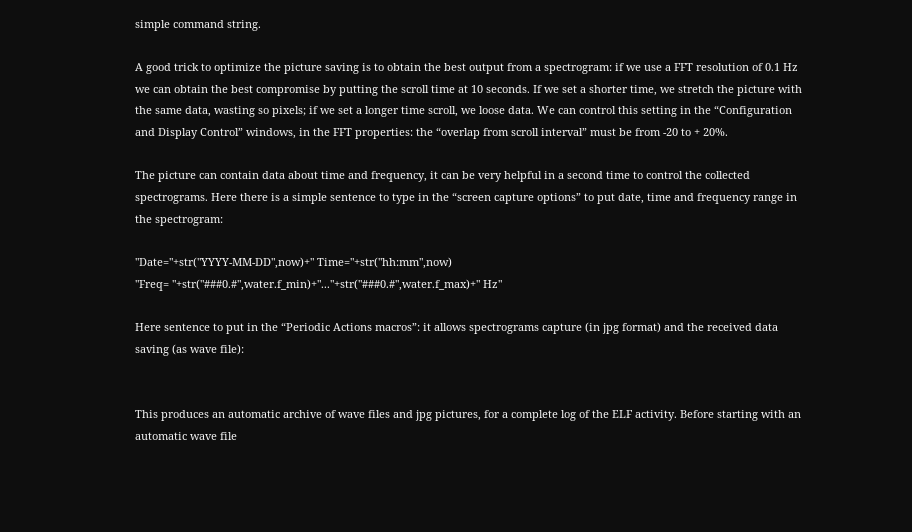simple command string.

A good trick to optimize the picture saving is to obtain the best output from a spectrogram: if we use a FFT resolution of 0.1 Hz we can obtain the best compromise by putting the scroll time at 10 seconds. If we set a shorter time, we stretch the picture with the same data, wasting so pixels; if we set a longer time scroll, we loose data. We can control this setting in the “Configuration and Display Control” windows, in the FFT properties: the “overlap from scroll interval” must be from -20 to + 20%.

The picture can contain data about time and frequency, it can be very helpful in a second time to control the collected spectrograms. Here there is a simple sentence to type in the “screen capture options” to put date, time and frequency range in the spectrogram:

"Date="+str("YYYY-MM-DD",now)+" Time="+str("hh:mm",now)
"Freq= "+str("###0.#",water.f_min)+"..."+str("###0.#",water.f_max)+" Hz"

Here sentence to put in the “Periodic Actions macros”: it allows spectrograms capture (in jpg format) and the received data saving (as wave file):


This produces an automatic archive of wave files and jpg pictures, for a complete log of the ELF activity. Before starting with an automatic wave file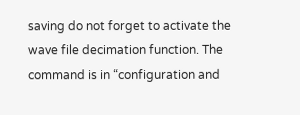saving do not forget to activate the wave file decimation function. The command is in “configuration and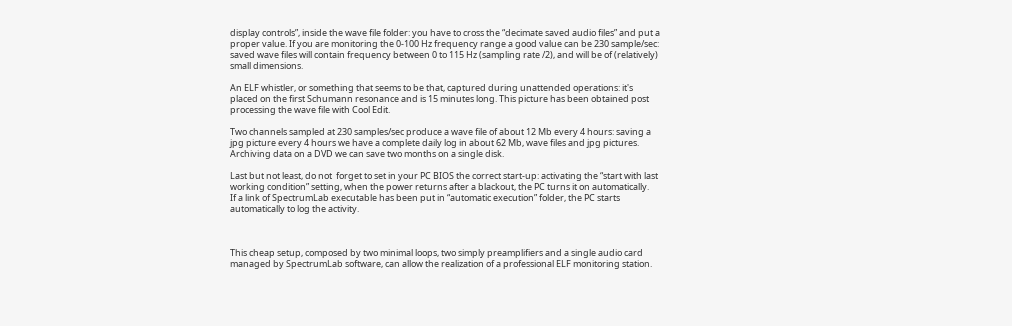display controls”, inside the wave file folder: you have to cross the “decimate saved audio files” and put a proper value. If you are monitoring the 0-100 Hz frequency range a good value can be 230 sample/sec: saved wave files will contain frequency between 0 to 115 Hz (sampling rate /2), and will be of (relatively) small dimensions.

An ELF whistler, or something that seems to be that, captured during unattended operations: it's placed on the first Schumann resonance and is 15 minutes long. This picture has been obtained post processing the wave file with Cool Edit.

Two channels sampled at 230 samples/sec produce a wave file of about 12 Mb every 4 hours: saving a jpg picture every 4 hours we have a complete daily log in about 62 Mb, wave files and jpg pictures. Archiving data on a DVD we can save two months on a single disk.

Last but not least, do not  forget to set in your PC BIOS the correct start-up: activating the “start with last working condition” setting, when the power returns after a blackout, the PC turns it on automatically.    If a link of SpectrumLab executable has been put in “automatic execution” folder, the PC starts automatically to log the activity.



This cheap setup, composed by two minimal loops, two simply preamplifiers and a single audio card managed by SpectrumLab software, can allow the realization of a professional ELF monitoring station.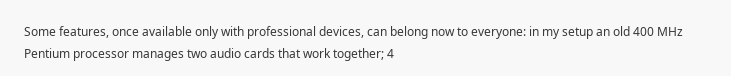Some features, once available only with professional devices, can belong now to everyone: in my setup an old 400 MHz Pentium processor manages two audio cards that work together; 4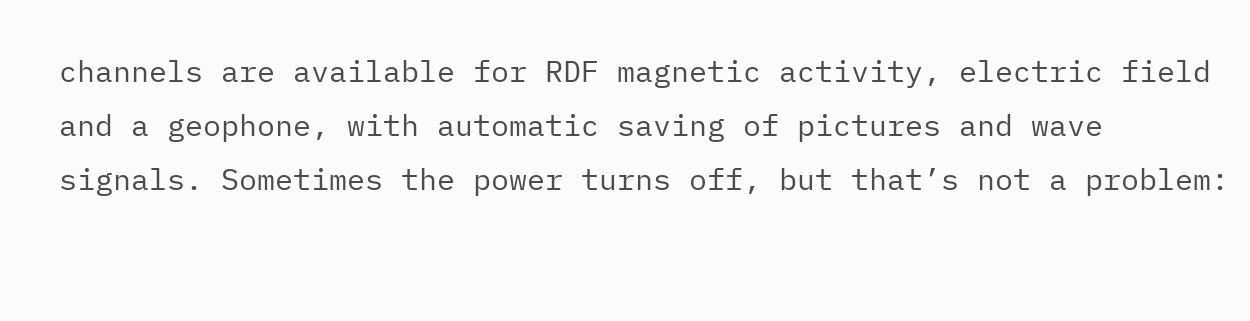channels are available for RDF magnetic activity, electric field and a geophone, with automatic saving of pictures and wave signals. Sometimes the power turns off, but that’s not a problem: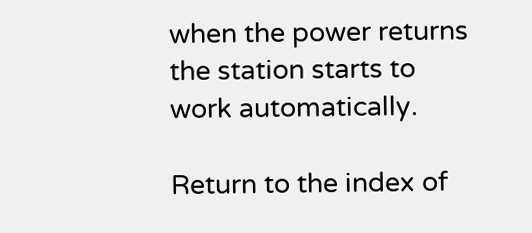when the power returns the station starts to work automatically.

Return to the index of